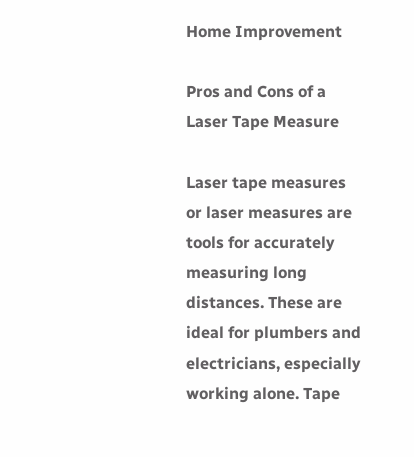Home Improvement

Pros and Cons of a Laser Tape Measure

Laser tape measures or laser measures are tools for accurately measuring long distances. These are ideal for plumbers and electricians, especially working alone. Tape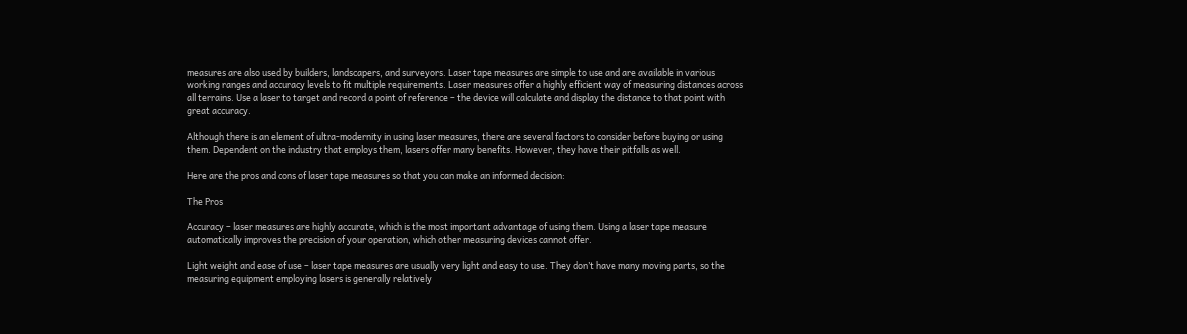measures are also used by builders, landscapers, and surveyors. Laser tape measures are simple to use and are available in various working ranges and accuracy levels to fit multiple requirements. Laser measures offer a highly efficient way of measuring distances across all terrains. Use a laser to target and record a point of reference – the device will calculate and display the distance to that point with great accuracy.

Although there is an element of ultra-modernity in using laser measures, there are several factors to consider before buying or using them. Dependent on the industry that employs them, lasers offer many benefits. However, they have their pitfalls as well.

Here are the pros and cons of laser tape measures so that you can make an informed decision:

The Pros

Accuracy – laser measures are highly accurate, which is the most important advantage of using them. Using a laser tape measure automatically improves the precision of your operation, which other measuring devices cannot offer.

Light weight and ease of use – laser tape measures are usually very light and easy to use. They don’t have many moving parts, so the measuring equipment employing lasers is generally relatively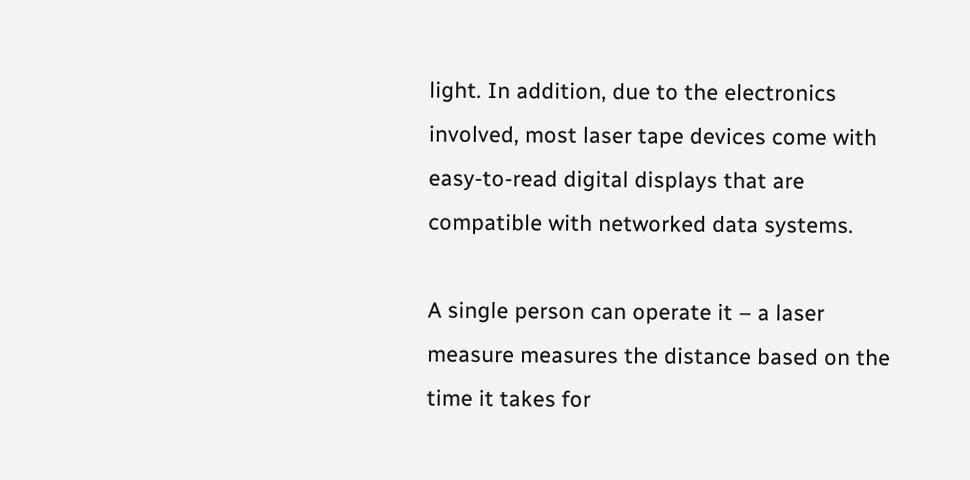light. In addition, due to the electronics involved, most laser tape devices come with easy-to-read digital displays that are compatible with networked data systems.

A single person can operate it – a laser measure measures the distance based on the time it takes for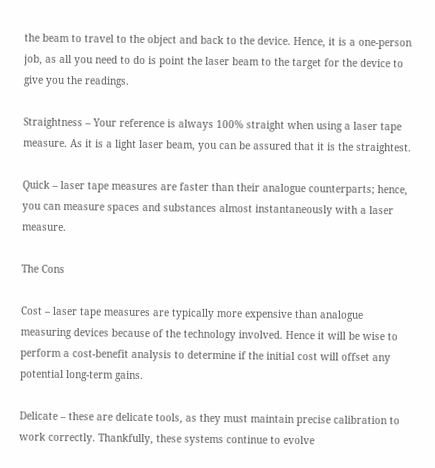the beam to travel to the object and back to the device. Hence, it is a one-person job, as all you need to do is point the laser beam to the target for the device to give you the readings.

Straightness – Your reference is always 100% straight when using a laser tape measure. As it is a light laser beam, you can be assured that it is the straightest.

Quick – laser tape measures are faster than their analogue counterparts; hence, you can measure spaces and substances almost instantaneously with a laser measure.

The Cons

Cost – laser tape measures are typically more expensive than analogue measuring devices because of the technology involved. Hence it will be wise to perform a cost-benefit analysis to determine if the initial cost will offset any potential long-term gains.

Delicate – these are delicate tools, as they must maintain precise calibration to work correctly. Thankfully, these systems continue to evolve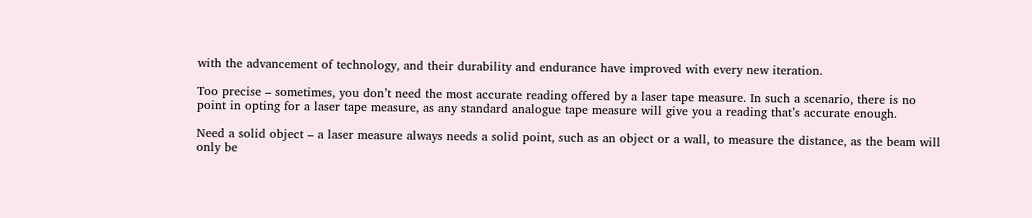with the advancement of technology, and their durability and endurance have improved with every new iteration.

Too precise – sometimes, you don’t need the most accurate reading offered by a laser tape measure. In such a scenario, there is no point in opting for a laser tape measure, as any standard analogue tape measure will give you a reading that’s accurate enough.

Need a solid object – a laser measure always needs a solid point, such as an object or a wall, to measure the distance, as the beam will only be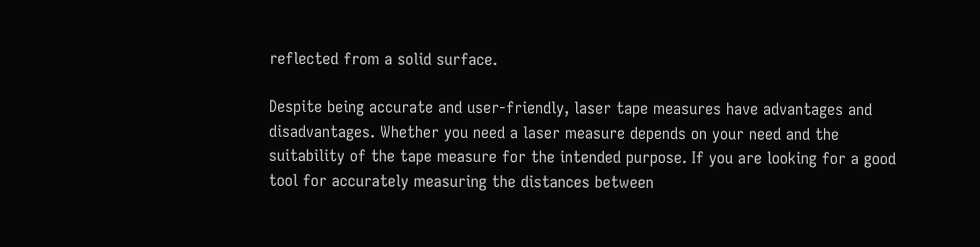reflected from a solid surface.

Despite being accurate and user-friendly, laser tape measures have advantages and disadvantages. Whether you need a laser measure depends on your need and the suitability of the tape measure for the intended purpose. If you are looking for a good tool for accurately measuring the distances between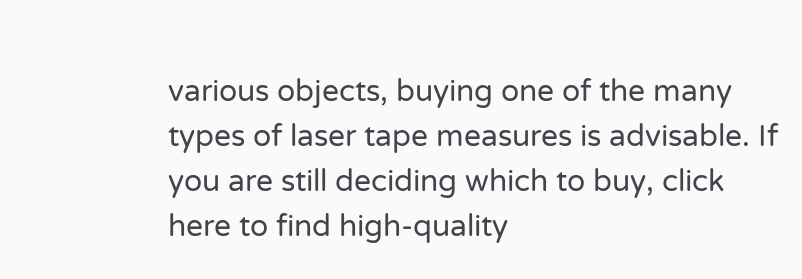various objects, buying one of the many types of laser tape measures is advisable. If you are still deciding which to buy, click here to find high-quality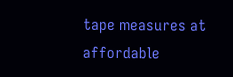tape measures at affordable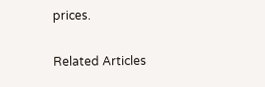prices.

Related Articles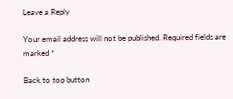Leave a Reply

Your email address will not be published. Required fields are marked *

Back to top button